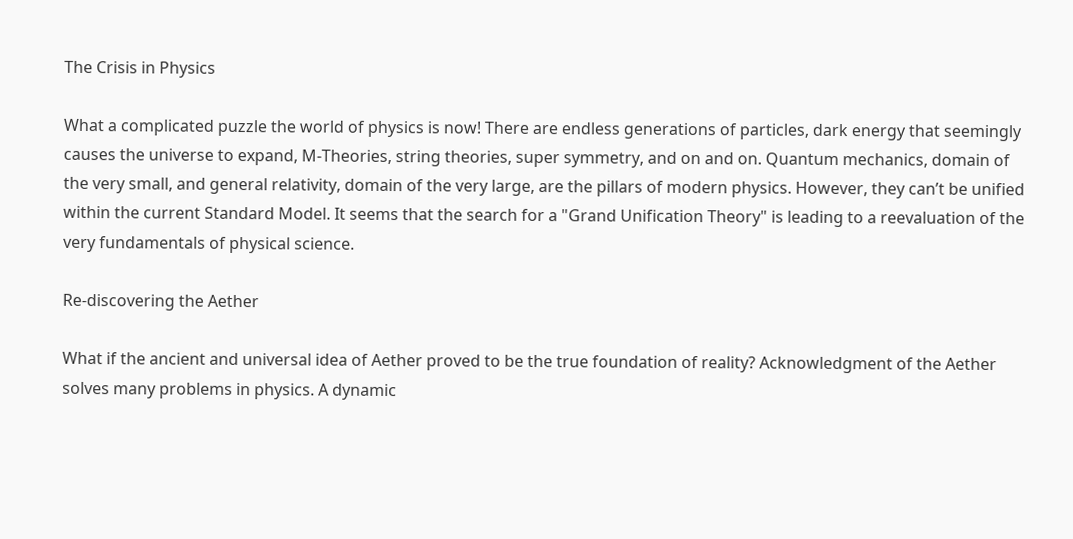The Crisis in Physics

What a complicated puzzle the world of physics is now! There are endless generations of particles, dark energy that seemingly causes the universe to expand, M-Theories, string theories, super symmetry, and on and on. Quantum mechanics, domain of the very small, and general relativity, domain of the very large, are the pillars of modern physics. However, they can’t be unified within the current Standard Model. It seems that the search for a "Grand Unification Theory" is leading to a reevaluation of the very fundamentals of physical science.

Re-discovering the Aether

What if the ancient and universal idea of Aether proved to be the true foundation of reality? Acknowledgment of the Aether solves many problems in physics. A dynamic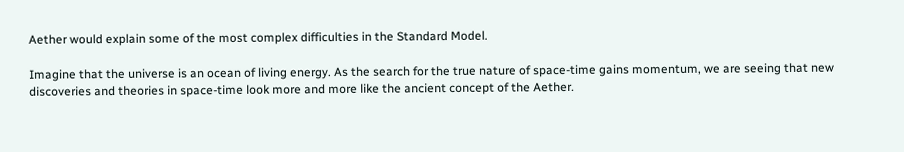Aether would explain some of the most complex difficulties in the Standard Model.

Imagine that the universe is an ocean of living energy. As the search for the true nature of space-time gains momentum, we are seeing that new discoveries and theories in space-time look more and more like the ancient concept of the Aether.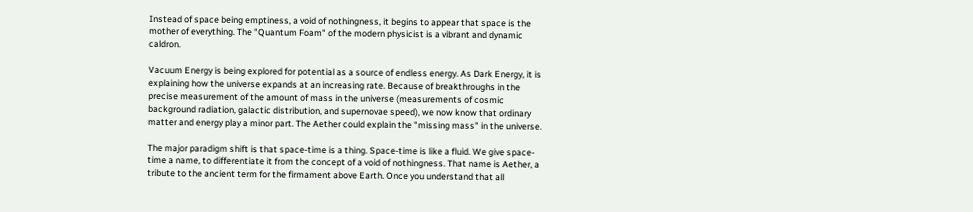Instead of space being emptiness, a void of nothingness, it begins to appear that space is the mother of everything. The "Quantum Foam" of the modern physicist is a vibrant and dynamic caldron.

Vacuum Energy is being explored for potential as a source of endless energy. As Dark Energy, it is explaining how the universe expands at an increasing rate. Because of breakthroughs in the precise measurement of the amount of mass in the universe (measurements of cosmic background radiation, galactic distribution, and supernovae speed), we now know that ordinary matter and energy play a minor part. The Aether could explain the "missing mass" in the universe.

The major paradigm shift is that space-time is a thing. Space-time is like a fluid. We give space-time a name, to differentiate it from the concept of a void of nothingness. That name is Aether, a tribute to the ancient term for the firmament above Earth. Once you understand that all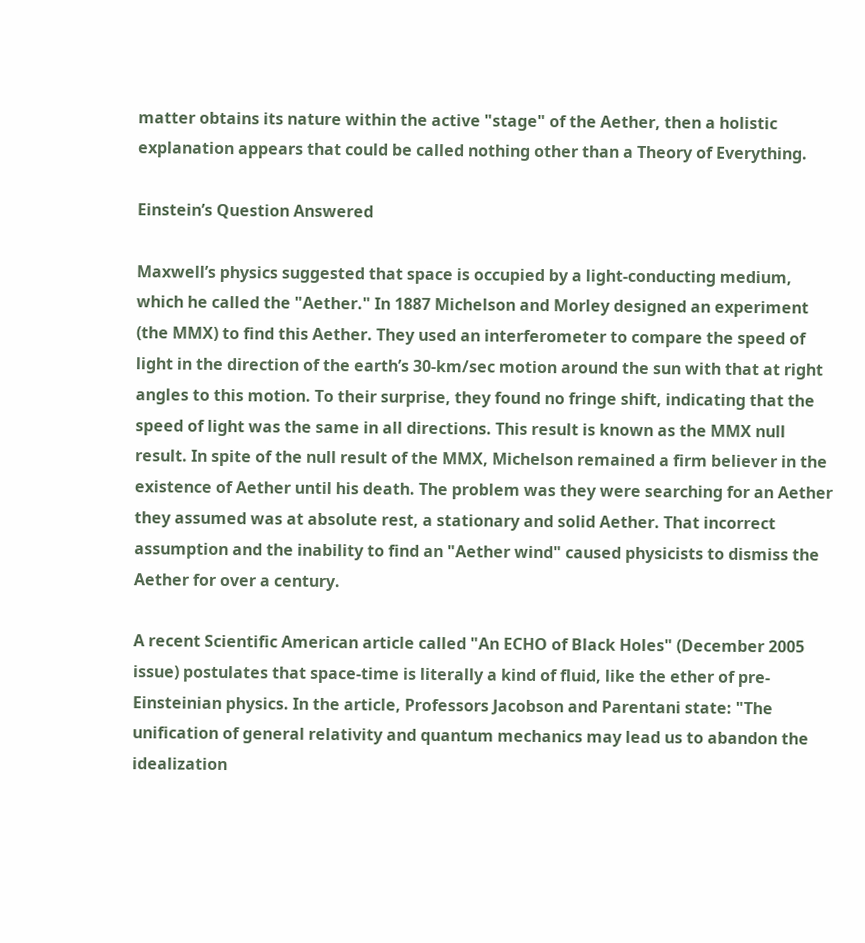matter obtains its nature within the active "stage" of the Aether, then a holistic explanation appears that could be called nothing other than a Theory of Everything.

Einstein’s Question Answered

Maxwell’s physics suggested that space is occupied by a light-conducting medium, which he called the "Aether." In 1887 Michelson and Morley designed an experiment (the MMX) to find this Aether. They used an interferometer to compare the speed of light in the direction of the earth’s 30-km/sec motion around the sun with that at right angles to this motion. To their surprise, they found no fringe shift, indicating that the speed of light was the same in all directions. This result is known as the MMX null result. In spite of the null result of the MMX, Michelson remained a firm believer in the existence of Aether until his death. The problem was they were searching for an Aether they assumed was at absolute rest, a stationary and solid Aether. That incorrect assumption and the inability to find an "Aether wind" caused physicists to dismiss the Aether for over a century.

A recent Scientific American article called "An ECHO of Black Holes" (December 2005 issue) postulates that space-time is literally a kind of fluid, like the ether of pre-Einsteinian physics. In the article, Professors Jacobson and Parentani state: "The unification of general relativity and quantum mechanics may lead us to abandon the idealization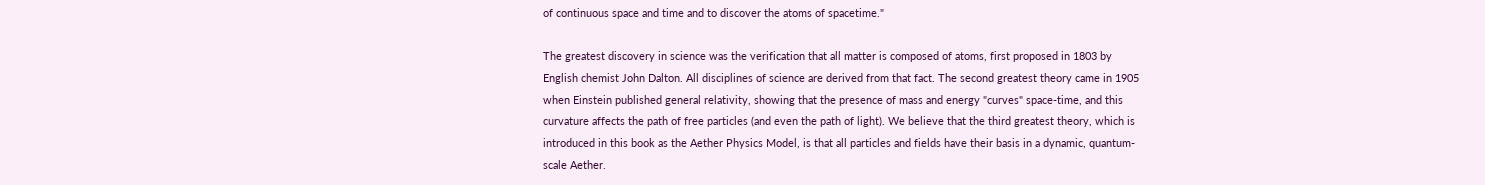of continuous space and time and to discover the atoms of spacetime."

The greatest discovery in science was the verification that all matter is composed of atoms, first proposed in 1803 by English chemist John Dalton. All disciplines of science are derived from that fact. The second greatest theory came in 1905 when Einstein published general relativity, showing that the presence of mass and energy "curves" space-time, and this curvature affects the path of free particles (and even the path of light). We believe that the third greatest theory, which is introduced in this book as the Aether Physics Model, is that all particles and fields have their basis in a dynamic, quantum-scale Aether.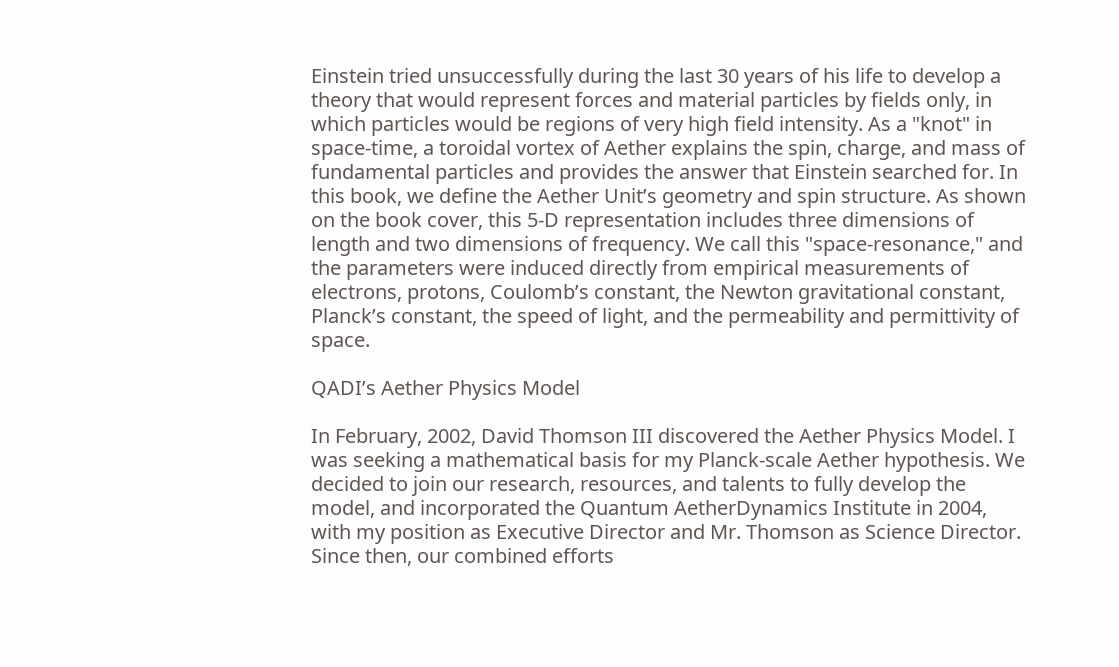Einstein tried unsuccessfully during the last 30 years of his life to develop a theory that would represent forces and material particles by fields only, in which particles would be regions of very high field intensity. As a "knot" in space-time, a toroidal vortex of Aether explains the spin, charge, and mass of fundamental particles and provides the answer that Einstein searched for. In this book, we define the Aether Unit’s geometry and spin structure. As shown on the book cover, this 5-D representation includes three dimensions of length and two dimensions of frequency. We call this "space-resonance," and the parameters were induced directly from empirical measurements of electrons, protons, Coulomb’s constant, the Newton gravitational constant, Planck’s constant, the speed of light, and the permeability and permittivity of space.

QADI’s Aether Physics Model

In February, 2002, David Thomson III discovered the Aether Physics Model. I was seeking a mathematical basis for my Planck-scale Aether hypothesis. We decided to join our research, resources, and talents to fully develop the model, and incorporated the Quantum AetherDynamics Institute in 2004, with my position as Executive Director and Mr. Thomson as Science Director. Since then, our combined efforts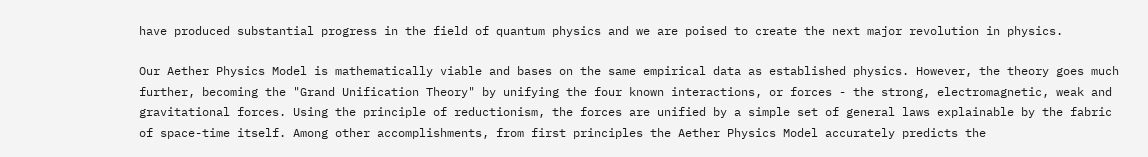have produced substantial progress in the field of quantum physics and we are poised to create the next major revolution in physics.

Our Aether Physics Model is mathematically viable and bases on the same empirical data as established physics. However, the theory goes much further, becoming the "Grand Unification Theory" by unifying the four known interactions, or forces - the strong, electromagnetic, weak and gravitational forces. Using the principle of reductionism, the forces are unified by a simple set of general laws explainable by the fabric of space-time itself. Among other accomplishments, from first principles the Aether Physics Model accurately predicts the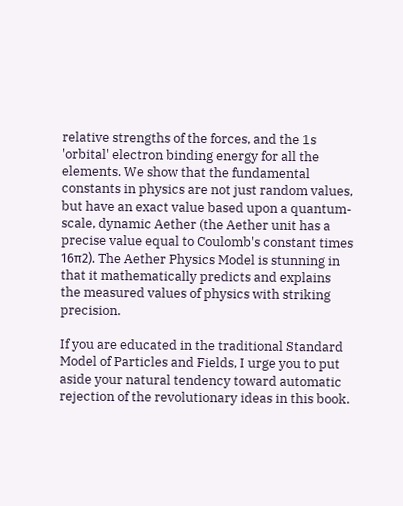relative strengths of the forces, and the 1s 'orbital' electron binding energy for all the elements. We show that the fundamental constants in physics are not just random values, but have an exact value based upon a quantum-scale, dynamic Aether (the Aether unit has a precise value equal to Coulomb's constant times 16π2). The Aether Physics Model is stunning in that it mathematically predicts and explains the measured values of physics with striking precision.

If you are educated in the traditional Standard Model of Particles and Fields, I urge you to put aside your natural tendency toward automatic rejection of the revolutionary ideas in this book.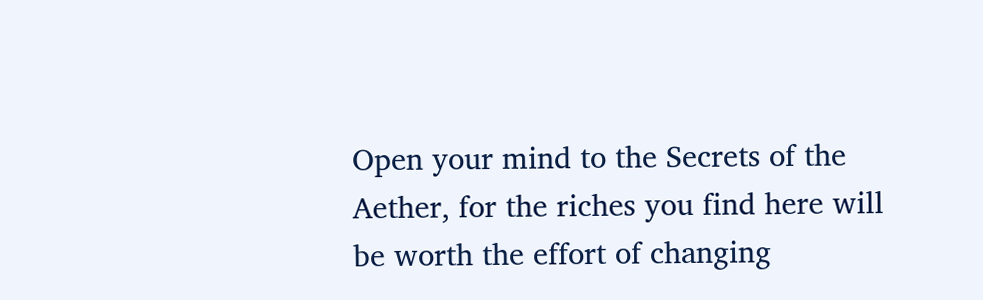Open your mind to the Secrets of the Aether, for the riches you find here will be worth the effort of changing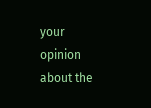your opinion about the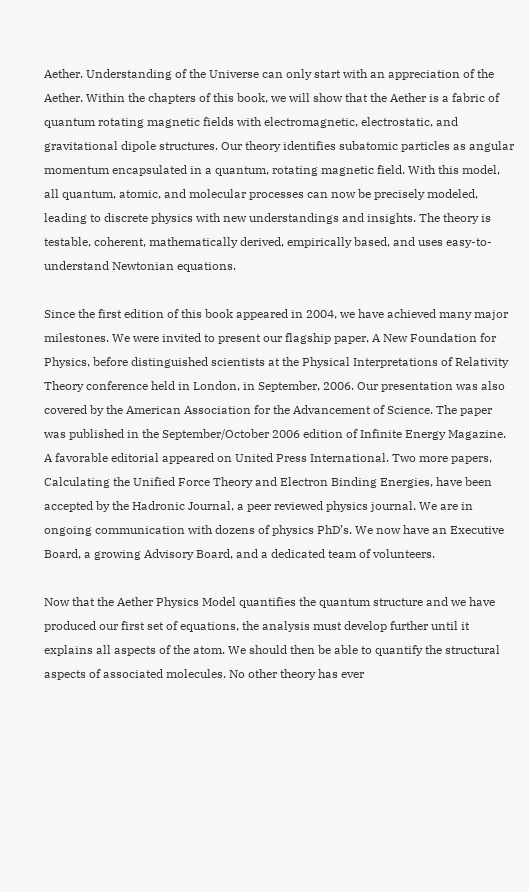Aether. Understanding of the Universe can only start with an appreciation of the Aether. Within the chapters of this book, we will show that the Aether is a fabric of quantum rotating magnetic fields with electromagnetic, electrostatic, and gravitational dipole structures. Our theory identifies subatomic particles as angular momentum encapsulated in a quantum, rotating magnetic field. With this model, all quantum, atomic, and molecular processes can now be precisely modeled, leading to discrete physics with new understandings and insights. The theory is testable, coherent, mathematically derived, empirically based, and uses easy-to-understand Newtonian equations.

Since the first edition of this book appeared in 2004, we have achieved many major milestones. We were invited to present our flagship paper, A New Foundation for Physics, before distinguished scientists at the Physical Interpretations of Relativity Theory conference held in London, in September, 2006. Our presentation was also covered by the American Association for the Advancement of Science. The paper was published in the September/October 2006 edition of Infinite Energy Magazine. A favorable editorial appeared on United Press International. Two more papers, Calculating the Unified Force Theory and Electron Binding Energies, have been accepted by the Hadronic Journal, a peer reviewed physics journal. We are in ongoing communication with dozens of physics PhD’s. We now have an Executive Board, a growing Advisory Board, and a dedicated team of volunteers.

Now that the Aether Physics Model quantifies the quantum structure and we have produced our first set of equations, the analysis must develop further until it explains all aspects of the atom. We should then be able to quantify the structural aspects of associated molecules. No other theory has ever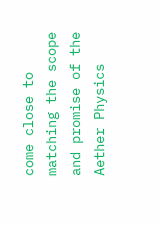come close to matching the scope and promise of the Aether Physics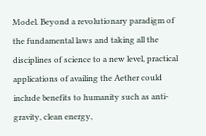Model. Beyond a revolutionary paradigm of the fundamental laws and taking all the disciplines of science to a new level, practical applications of availing the Aether could include benefits to humanity such as anti-gravity, clean energy,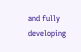and fully developing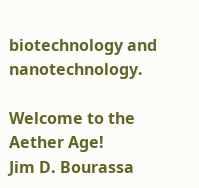biotechnology and nanotechnology.

Welcome to the Aether Age!
Jim D. Bourassa